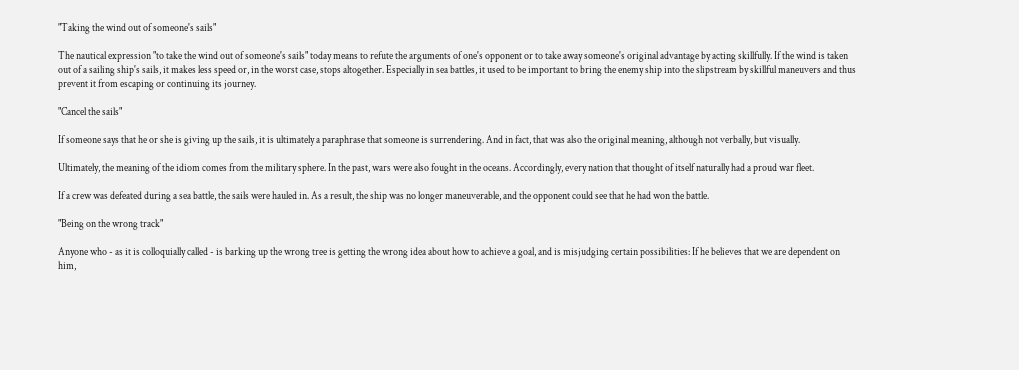"Taking the wind out of someone's sails"

The nautical expression "to take the wind out of someone's sails" today means to refute the arguments of one's opponent or to take away someone's original advantage by acting skillfully. If the wind is taken out of a sailing ship's sails, it makes less speed or, in the worst case, stops altogether. Especially in sea battles, it used to be important to bring the enemy ship into the slipstream by skillful maneuvers and thus prevent it from escaping or continuing its journey.

"Cancel the sails"

If someone says that he or she is giving up the sails, it is ultimately a paraphrase that someone is surrendering. And in fact, that was also the original meaning, although not verbally, but visually.

Ultimately, the meaning of the idiom comes from the military sphere. In the past, wars were also fought in the oceans. Accordingly, every nation that thought of itself naturally had a proud war fleet.

If a crew was defeated during a sea battle, the sails were hauled in. As a result, the ship was no longer maneuverable, and the opponent could see that he had won the battle.

"Being on the wrong track"

Anyone who - as it is colloquially called - is barking up the wrong tree is getting the wrong idea about how to achieve a goal, and is misjudging certain possibilities: If he believes that we are dependent on him,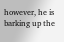however, he is barking up the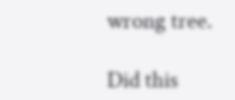wrong tree.

Did this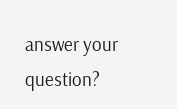answer your question?